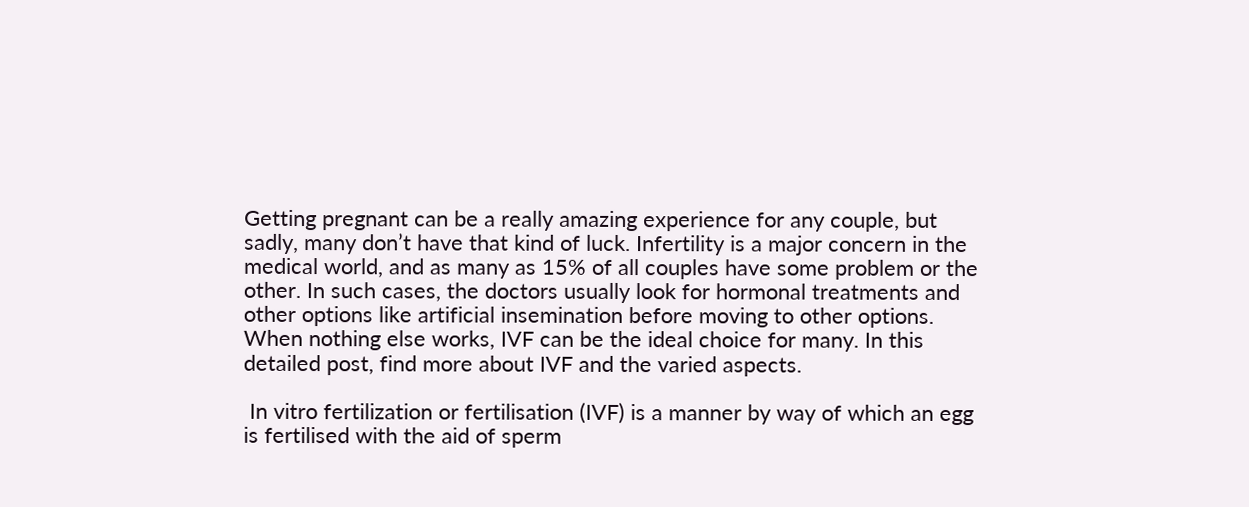Getting pregnant can be a really amazing experience for any couple, but sadly, many don’t have that kind of luck. Infertility is a major concern in the medical world, and as many as 15% of all couples have some problem or the other. In such cases, the doctors usually look for hormonal treatments and other options like artificial insemination before moving to other options. When nothing else works, IVF can be the ideal choice for many. In this detailed post, find more about IVF and the varied aspects.

 In vitro fertilization or fertilisation (IVF) is a manner by way of which an egg is fertilised with the aid of sperm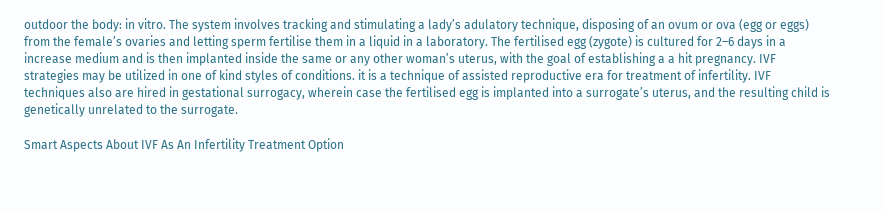outdoor the body: in vitro. The system involves tracking and stimulating a lady’s adulatory technique, disposing of an ovum or ova (egg or eggs) from the female’s ovaries and letting sperm fertilise them in a liquid in a laboratory. The fertilised egg (zygote) is cultured for 2–6 days in a increase medium and is then implanted inside the same or any other woman’s uterus, with the goal of establishing a a hit pregnancy. IVF strategies may be utilized in one of kind styles of conditions. it is a technique of assisted reproductive era for treatment of infertility. IVF techniques also are hired in gestational surrogacy, wherein case the fertilised egg is implanted into a surrogate’s uterus, and the resulting child is genetically unrelated to the surrogate.

Smart Aspects About IVF As An Infertility Treatment Option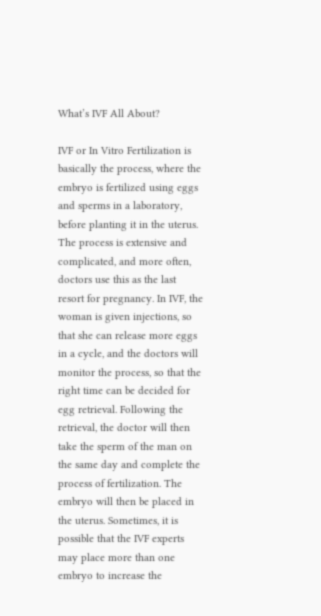What’s IVF All About?

IVF or In Vitro Fertilization is basically the process, where the embryo is fertilized using eggs and sperms in a laboratory, before planting it in the uterus. The process is extensive and complicated, and more often, doctors use this as the last resort for pregnancy. In IVF, the woman is given injections, so that she can release more eggs in a cycle, and the doctors will monitor the process, so that the right time can be decided for egg retrieval. Following the retrieval, the doctor will then take the sperm of the man on the same day and complete the process of fertilization. The embryo will then be placed in the uterus. Sometimes, it is possible that the IVF experts may place more than one embryo to increase the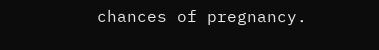chances of pregnancy.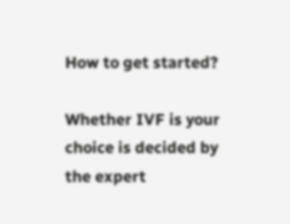How to get started?

Whether IVF is your choice is decided by the expert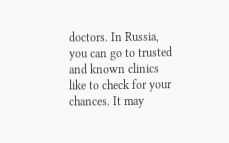doctors. In Russia, you can go to trusted and known clinics like to check for your chances. It may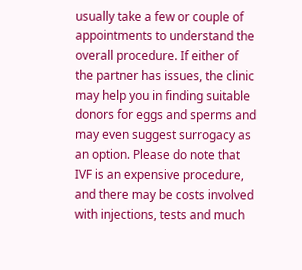usually take a few or couple of appointments to understand the overall procedure. If either of the partner has issues, the clinic may help you in finding suitable donors for eggs and sperms and may even suggest surrogacy as an option. Please do note that IVF is an expensive procedure, and there may be costs involved with injections, tests and much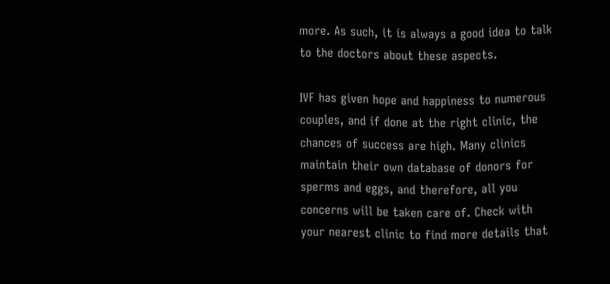more. As such, it is always a good idea to talk to the doctors about these aspects.

IVF has given hope and happiness to numerous couples, and if done at the right clinic, the chances of success are high. Many clinics maintain their own database of donors for sperms and eggs, and therefore, all you concerns will be taken care of. Check with your nearest clinic to find more details that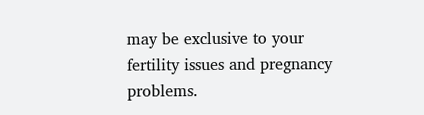may be exclusive to your fertility issues and pregnancy problems.